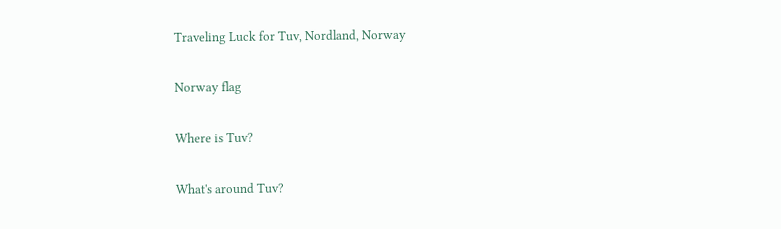Traveling Luck for Tuv, Nordland, Norway

Norway flag

Where is Tuv?

What's around Tuv?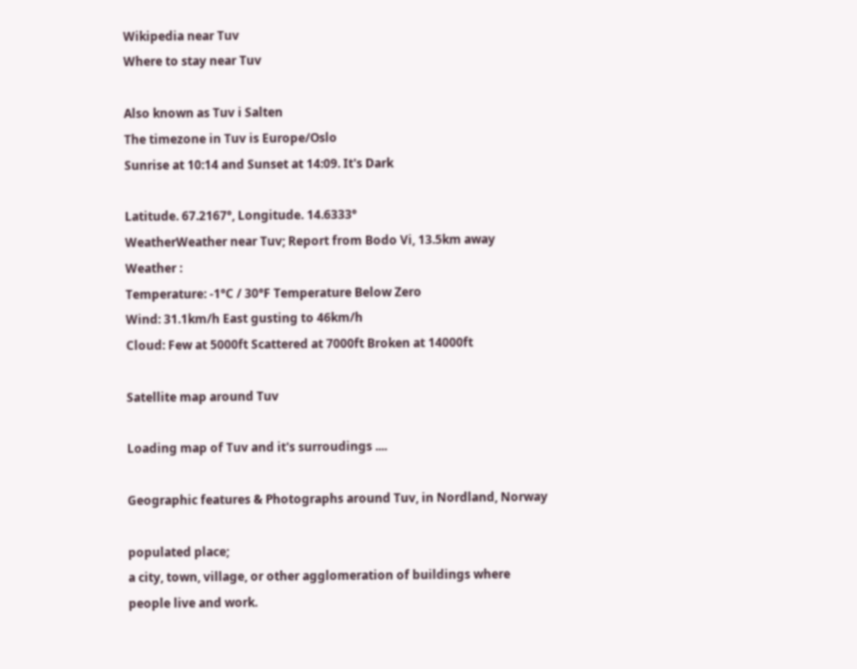Wikipedia near Tuv
Where to stay near Tuv

Also known as Tuv i Salten
The timezone in Tuv is Europe/Oslo
Sunrise at 10:14 and Sunset at 14:09. It's Dark

Latitude. 67.2167°, Longitude. 14.6333°
WeatherWeather near Tuv; Report from Bodo Vi, 13.5km away
Weather :
Temperature: -1°C / 30°F Temperature Below Zero
Wind: 31.1km/h East gusting to 46km/h
Cloud: Few at 5000ft Scattered at 7000ft Broken at 14000ft

Satellite map around Tuv

Loading map of Tuv and it's surroudings ....

Geographic features & Photographs around Tuv, in Nordland, Norway

populated place;
a city, town, village, or other agglomeration of buildings where people live and work.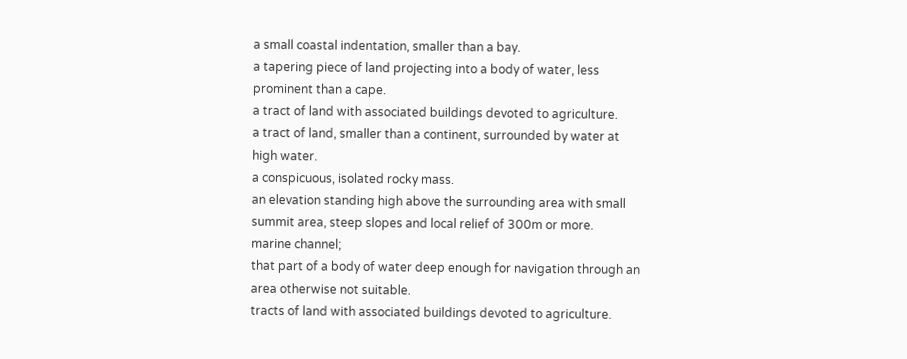a small coastal indentation, smaller than a bay.
a tapering piece of land projecting into a body of water, less prominent than a cape.
a tract of land with associated buildings devoted to agriculture.
a tract of land, smaller than a continent, surrounded by water at high water.
a conspicuous, isolated rocky mass.
an elevation standing high above the surrounding area with small summit area, steep slopes and local relief of 300m or more.
marine channel;
that part of a body of water deep enough for navigation through an area otherwise not suitable.
tracts of land with associated buildings devoted to agriculture.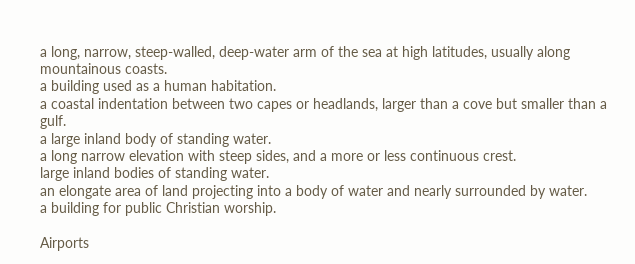a long, narrow, steep-walled, deep-water arm of the sea at high latitudes, usually along mountainous coasts.
a building used as a human habitation.
a coastal indentation between two capes or headlands, larger than a cove but smaller than a gulf.
a large inland body of standing water.
a long narrow elevation with steep sides, and a more or less continuous crest.
large inland bodies of standing water.
an elongate area of land projecting into a body of water and nearly surrounded by water.
a building for public Christian worship.

Airports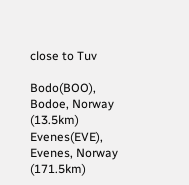close to Tuv

Bodo(BOO), Bodoe, Norway (13.5km)
Evenes(EVE), Evenes, Norway (171.5km)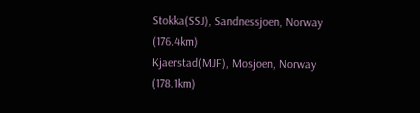Stokka(SSJ), Sandnessjoen, Norway (176.4km)
Kjaerstad(MJF), Mosjoen, Norway (178.1km)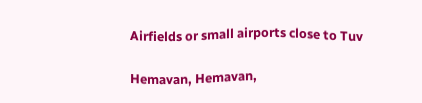Airfields or small airports close to Tuv

Hemavan, Hemavan,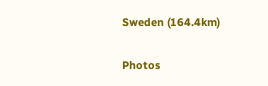Sweden (164.4km)

Photos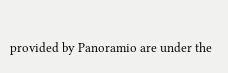provided by Panoramio are under the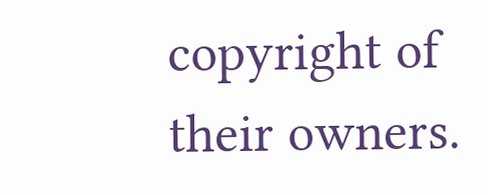copyright of their owners.